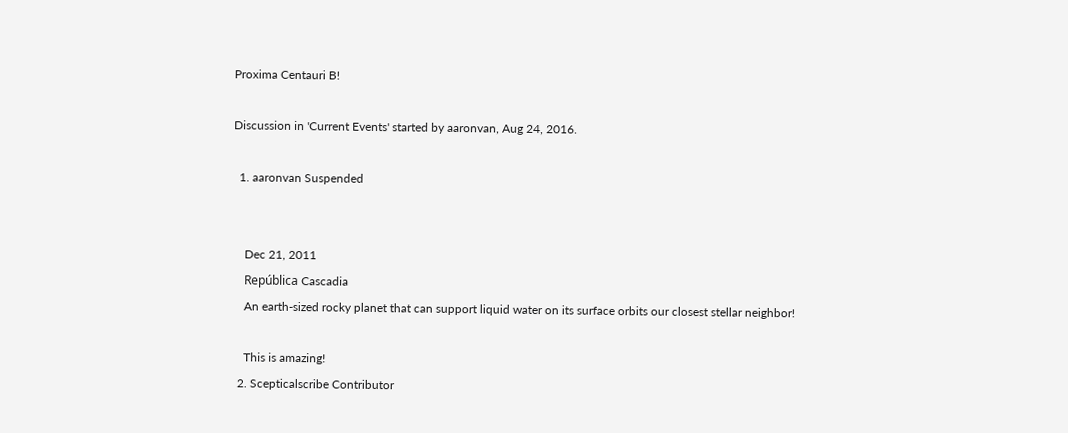Proxima Centauri B!

Discussion in 'Current Events' started by aaronvan, Aug 24, 2016.

  1. aaronvan Suspended


    Dec 21, 2011
    República Cascadia
    An earth-sized rocky planet that can support liquid water on its surface orbits our closest stellar neighbor!

    This is amazing!
  2. Scepticalscribe Contributor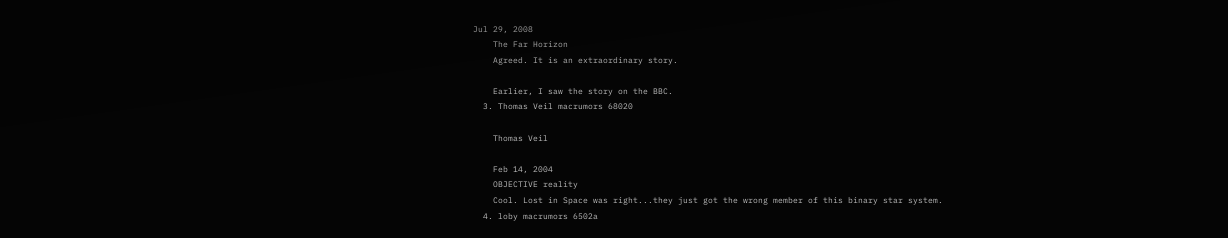Jul 29, 2008
    The Far Horizon
    Agreed. It is an extraordinary story.

    Earlier, I saw the story on the BBC.
  3. Thomas Veil macrumors 68020

    Thomas Veil

    Feb 14, 2004
    OBJECTIVE reality
    Cool. Lost in Space was right...they just got the wrong member of this binary star system.
  4. loby macrumors 6502a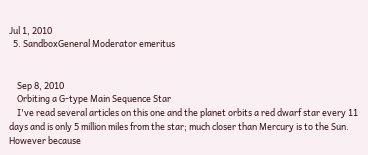Jul 1, 2010
  5. SandboxGeneral Moderator emeritus


    Sep 8, 2010
    Orbiting a G-type Main Sequence Star
    I've read several articles on this one and the planet orbits a red dwarf star every 11 days and is only 5 million miles from the star; much closer than Mercury is to the Sun. However because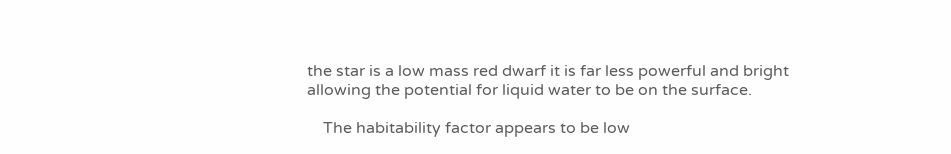the star is a low mass red dwarf it is far less powerful and bright allowing the potential for liquid water to be on the surface.

    The habitability factor appears to be low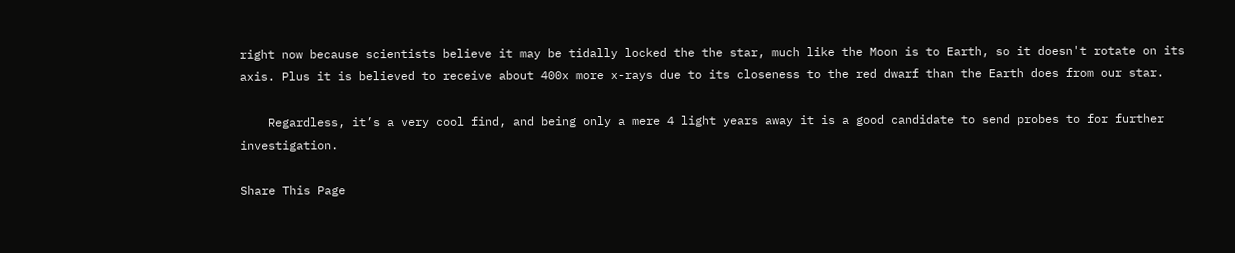right now because scientists believe it may be tidally locked the the star, much like the Moon is to Earth, so it doesn't rotate on its axis. Plus it is believed to receive about 400x more x-rays due to its closeness to the red dwarf than the Earth does from our star.

    Regardless, it’s a very cool find, and being only a mere 4 light years away it is a good candidate to send probes to for further investigation.

Share This Page